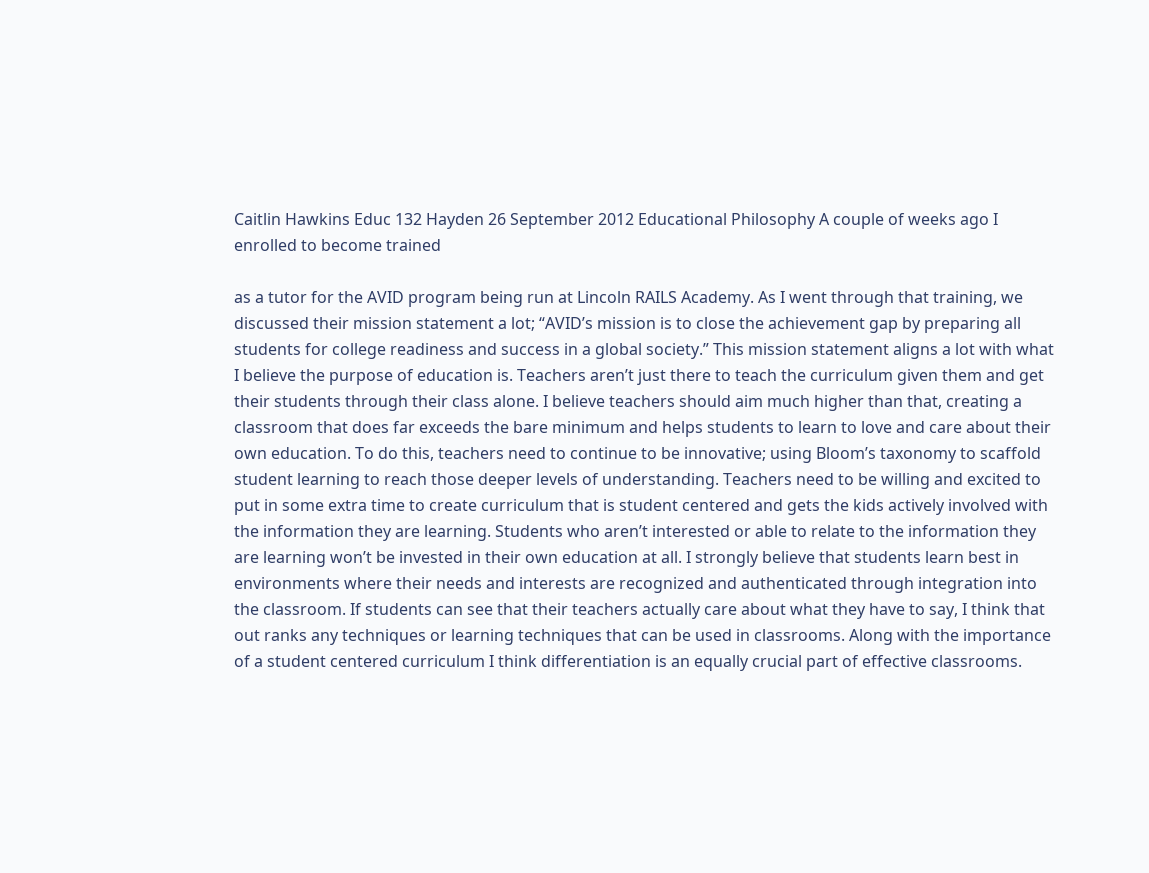Caitlin Hawkins Educ 132 Hayden 26 September 2012 Educational Philosophy A couple of weeks ago I enrolled to become trained

as a tutor for the AVID program being run at Lincoln RAILS Academy. As I went through that training, we discussed their mission statement a lot; “AVID’s mission is to close the achievement gap by preparing all students for college readiness and success in a global society.” This mission statement aligns a lot with what I believe the purpose of education is. Teachers aren’t just there to teach the curriculum given them and get their students through their class alone. I believe teachers should aim much higher than that, creating a classroom that does far exceeds the bare minimum and helps students to learn to love and care about their own education. To do this, teachers need to continue to be innovative; using Bloom’s taxonomy to scaffold student learning to reach those deeper levels of understanding. Teachers need to be willing and excited to put in some extra time to create curriculum that is student centered and gets the kids actively involved with the information they are learning. Students who aren’t interested or able to relate to the information they are learning won’t be invested in their own education at all. I strongly believe that students learn best in environments where their needs and interests are recognized and authenticated through integration into the classroom. If students can see that their teachers actually care about what they have to say, I think that out ranks any techniques or learning techniques that can be used in classrooms. Along with the importance of a student centered curriculum I think differentiation is an equally crucial part of effective classrooms.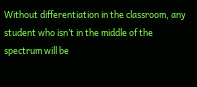Without differentiation in the classroom, any student who isn’t in the middle of the spectrum will be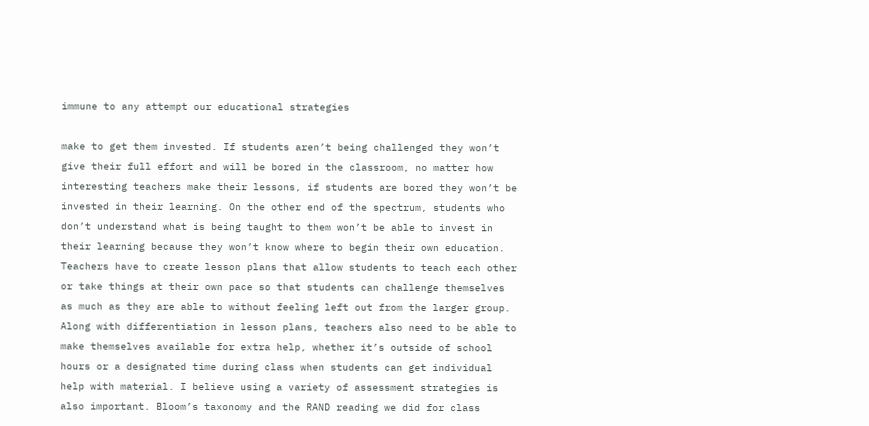immune to any attempt our educational strategies

make to get them invested. If students aren’t being challenged they won’t give their full effort and will be bored in the classroom, no matter how interesting teachers make their lessons, if students are bored they won’t be invested in their learning. On the other end of the spectrum, students who don’t understand what is being taught to them won’t be able to invest in their learning because they won’t know where to begin their own education. Teachers have to create lesson plans that allow students to teach each other or take things at their own pace so that students can challenge themselves as much as they are able to without feeling left out from the larger group. Along with differentiation in lesson plans, teachers also need to be able to make themselves available for extra help, whether it’s outside of school hours or a designated time during class when students can get individual help with material. I believe using a variety of assessment strategies is also important. Bloom’s taxonomy and the RAND reading we did for class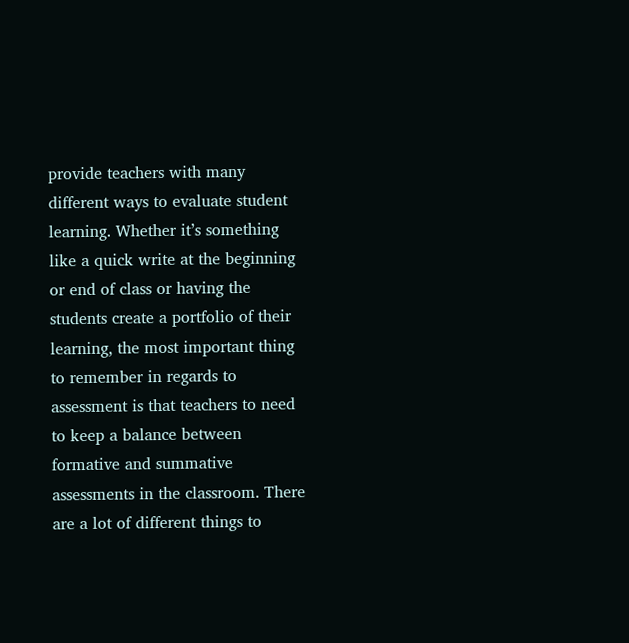provide teachers with many different ways to evaluate student learning. Whether it’s something like a quick write at the beginning or end of class or having the students create a portfolio of their learning, the most important thing to remember in regards to assessment is that teachers to need to keep a balance between formative and summative assessments in the classroom. There are a lot of different things to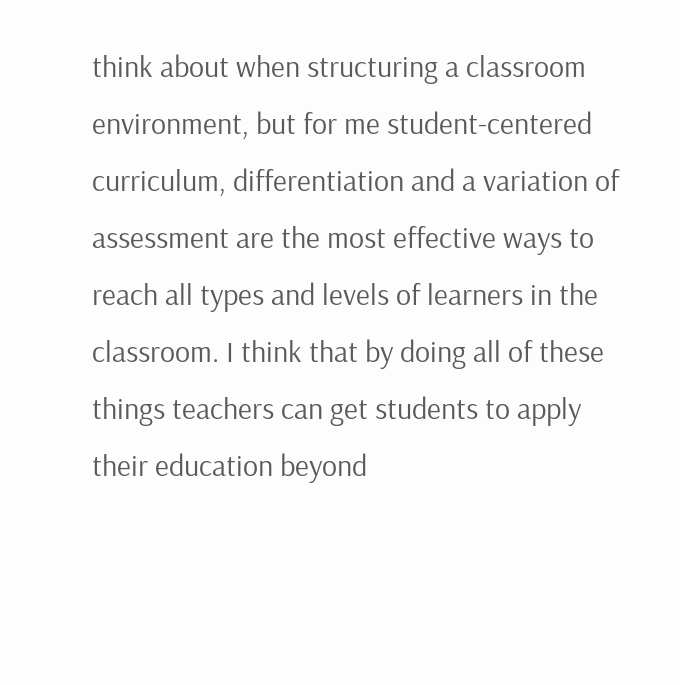think about when structuring a classroom environment, but for me student-centered curriculum, differentiation and a variation of assessment are the most effective ways to reach all types and levels of learners in the classroom. I think that by doing all of these things teachers can get students to apply their education beyond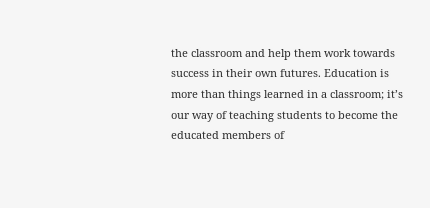the classroom and help them work towards success in their own futures. Education is more than things learned in a classroom; it’s our way of teaching students to become the educated members of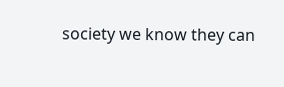society we know they can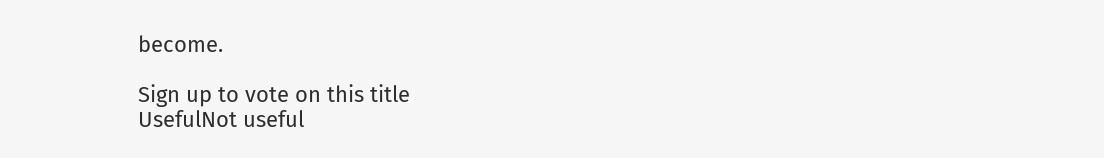become.

Sign up to vote on this title
UsefulNot useful